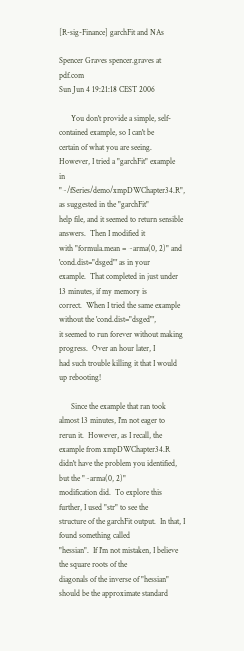[R-sig-Finance] garchFit and NAs

Spencer Graves spencer.graves at pdf.com
Sun Jun 4 19:21:18 CEST 2006

      You don't provide a simple, self-contained example, so I can't be
certain of what you are seeing.  However, I tried a "garchFit" example
in "~/fSeries/demo/xmpDWChapter34.R", as suggested in the "garchFit"
help file, and it seemed to return sensible answers.  Then I modified it
with "formula.mean = ~arma(0, 2)" and 'cond.dist="dsged"' as in your
example.  That completed in just under 13 minutes, if my memory is
correct.  When I tried the same example without the 'cond.dist="dsged"',
it seemed to run forever without making progress.  Over an hour later, I
had such trouble killing it that I would up rebooting!

      Since the example that ran took almost 13 minutes, I'm not eager to
rerun it.  However, as I recall, the example from xmpDWChapter34.R
didn't have the problem you identified, but the "~arma(0, 2)"
modification did.  To explore this further, I used "str" to see the
structure of the garchFit output.  In that, I found something called
"hessian".  If I'm not mistaken, I believe the square roots of the
diagonals of the inverse of "hessian" should be the approximate standard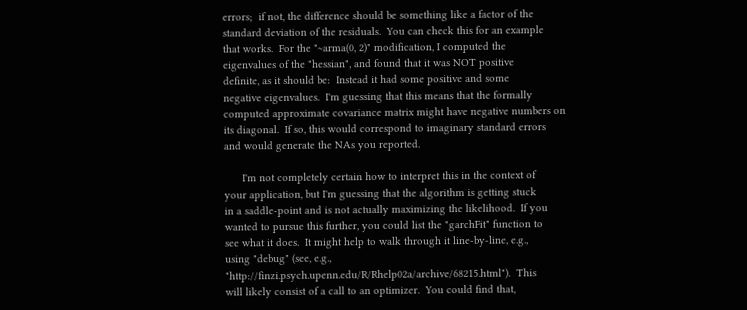errors;  if not, the difference should be something like a factor of the
standard deviation of the residuals.  You can check this for an example
that works.  For the "~arma(0, 2)" modification, I computed the
eigenvalues of the "hessian", and found that it was NOT positive
definite, as it should be:  Instead it had some positive and some
negative eigenvalues.  I'm guessing that this means that the formally
computed approximate covariance matrix might have negative numbers on
its diagonal.  If so, this would correspond to imaginary standard errors
and would generate the NAs you reported.

      I'm not completely certain how to interpret this in the context of
your application, but I'm guessing that the algorithm is getting stuck
in a saddle-point and is not actually maximizing the likelihood.  If you
wanted to pursue this further, you could list the "garchFit" function to
see what it does.  It might help to walk through it line-by-line, e.g.,
using "debug" (see, e.g.,
"http://finzi.psych.upenn.edu/R/Rhelp02a/archive/68215.html").  This
will likely consist of a call to an optimizer.  You could find that,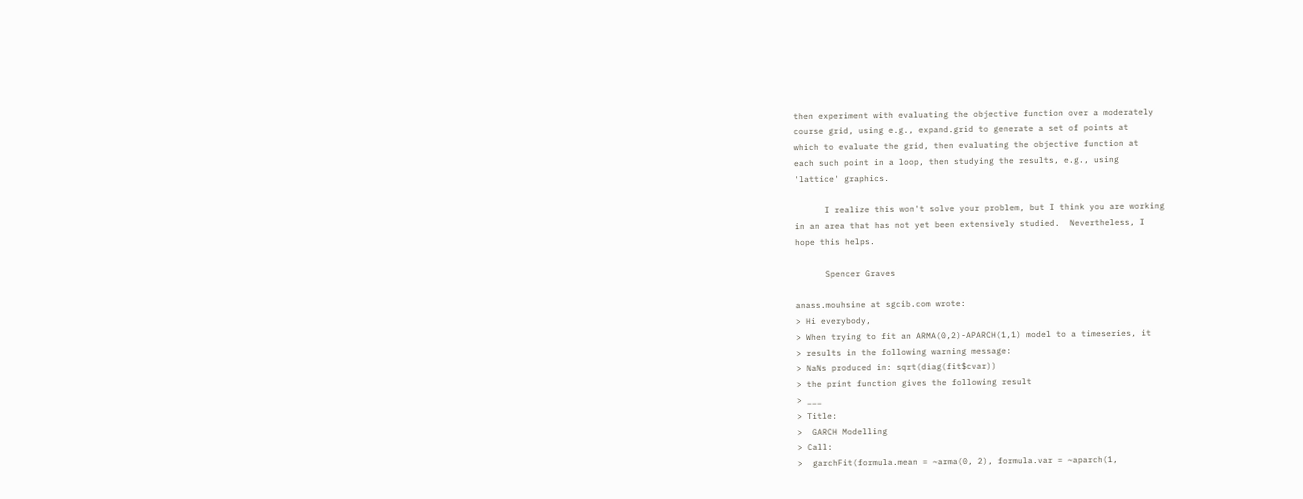then experiment with evaluating the objective function over a moderately
course grid, using e.g., expand.grid to generate a set of points at
which to evaluate the grid, then evaluating the objective function at
each such point in a loop, then studying the results, e.g., using
'lattice' graphics.

      I realize this won't solve your problem, but I think you are working
in an area that has not yet been extensively studied.  Nevertheless, I
hope this helps.

      Spencer Graves

anass.mouhsine at sgcib.com wrote:
> Hi everybody,
> When trying to fit an ARMA(0,2)-APARCH(1,1) model to a timeseries, it
> results in the following warning message:
> NaNs produced in: sqrt(diag(fit$cvar))
> the print function gives the following result
> ___
> Title:
>  GARCH Modelling
> Call:
>  garchFit(formula.mean = ~arma(0, 2), formula.var = ~aparch(1,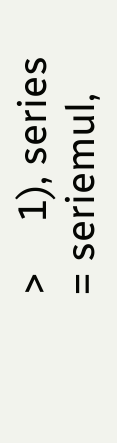>     1), series = seriemul,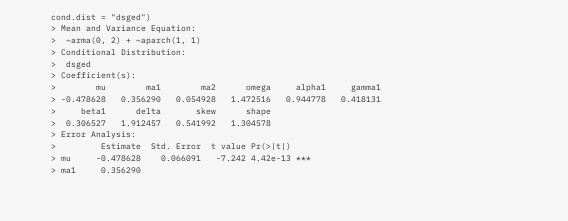cond.dist = "dsged")
> Mean and Variance Equation:
>  ~arma(0, 2) + ~aparch(1, 1)
> Conditional Distribution:
>  dsged
> Coefficient(s):
>        mu        ma1        ma2      omega     alpha1     gamma1
> -0.478628   0.356290   0.054928   1.472516   0.944778   0.418131
>     beta1      delta       skew      shape
>  0.306527   1.912457   0.541992   1.304578
> Error Analysis:
>         Estimate  Std. Error  t value Pr(>|t|)
> mu     -0.478628    0.066091   -7.242 4.42e-13 ***
> ma1     0.356290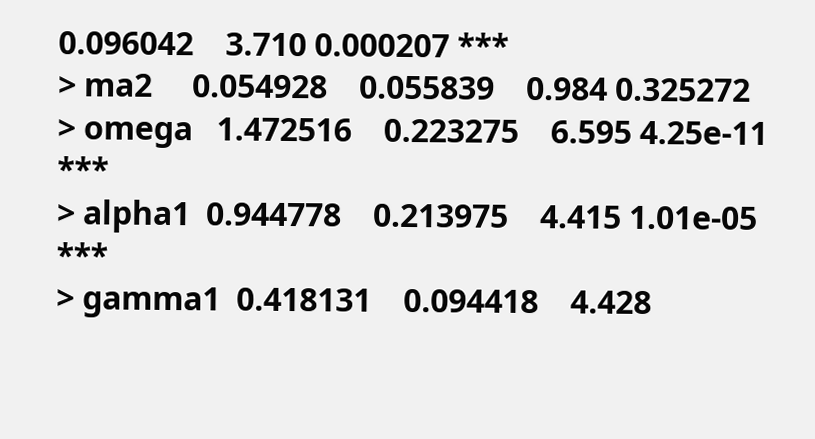0.096042    3.710 0.000207 ***
> ma2     0.054928    0.055839    0.984 0.325272
> omega   1.472516    0.223275    6.595 4.25e-11 ***
> alpha1  0.944778    0.213975    4.415 1.01e-05 ***
> gamma1  0.418131    0.094418    4.428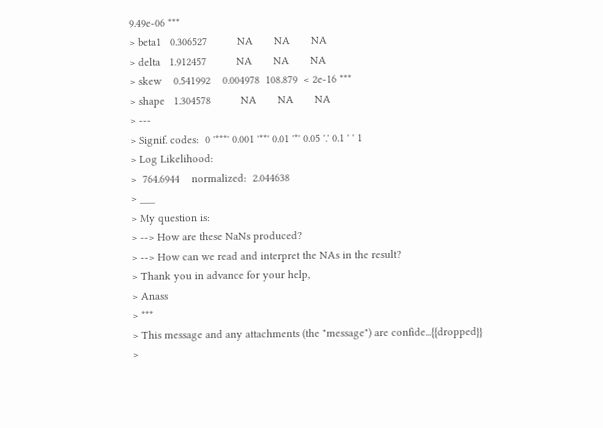9.49e-06 ***
> beta1   0.306527          NA       NA       NA
> delta   1.912457          NA       NA       NA
> skew    0.541992    0.004978  108.879  < 2e-16 ***
> shape   1.304578          NA       NA       NA
> ---
> Signif. codes:  0 '***' 0.001 '**' 0.01 '*' 0.05 '.' 0.1 ' ' 1
> Log Likelihood:
>  764.6944    normalized:  2.044638
> ___
> My question is:
> --> How are these NaNs produced?
> --> How can we read and interpret the NAs in the result?
> Thank you in advance for your help,
> Anass
> ***
> This message and any attachments (the "message") are confide...{{dropped}}
>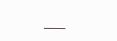___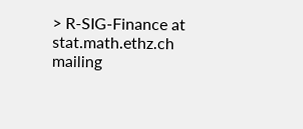> R-SIG-Finance at stat.math.ethz.ch mailing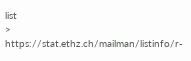list
> https://stat.ethz.ch/mailman/listinfo/r-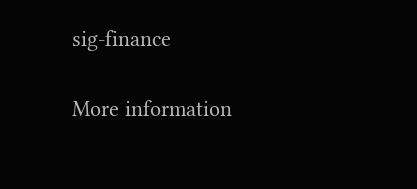sig-finance

More information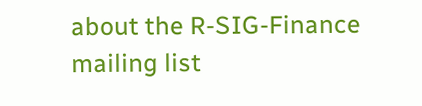about the R-SIG-Finance mailing list